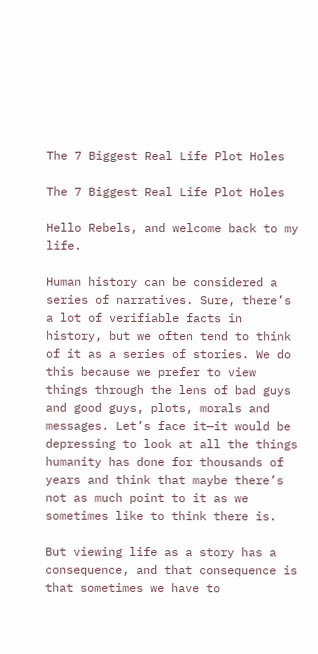The 7 Biggest Real Life Plot Holes

The 7 Biggest Real Life Plot Holes

Hello Rebels, and welcome back to my life.

Human history can be considered a series of narratives. Sure, there’s a lot of verifiable facts in history, but we often tend to think of it as a series of stories. We do this because we prefer to view things through the lens of bad guys and good guys, plots, morals and messages. Let’s face it—it would be depressing to look at all the things humanity has done for thousands of years and think that maybe there’s not as much point to it as we sometimes like to think there is.

But viewing life as a story has a consequence, and that consequence is that sometimes we have to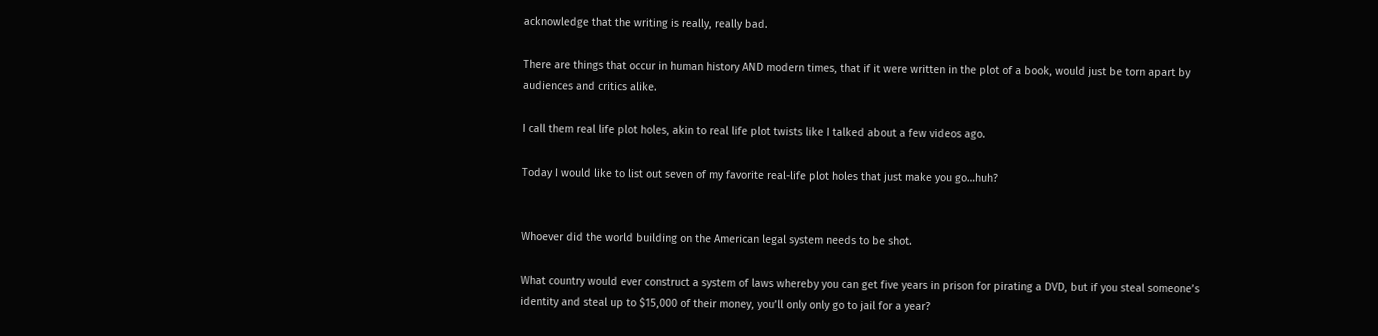acknowledge that the writing is really, really bad.

There are things that occur in human history AND modern times, that if it were written in the plot of a book, would just be torn apart by audiences and critics alike.

I call them real life plot holes, akin to real life plot twists like I talked about a few videos ago.

Today I would like to list out seven of my favorite real-life plot holes that just make you go…huh?


Whoever did the world building on the American legal system needs to be shot.

What country would ever construct a system of laws whereby you can get five years in prison for pirating a DVD, but if you steal someone’s identity and steal up to $15,000 of their money, you’ll only only go to jail for a year?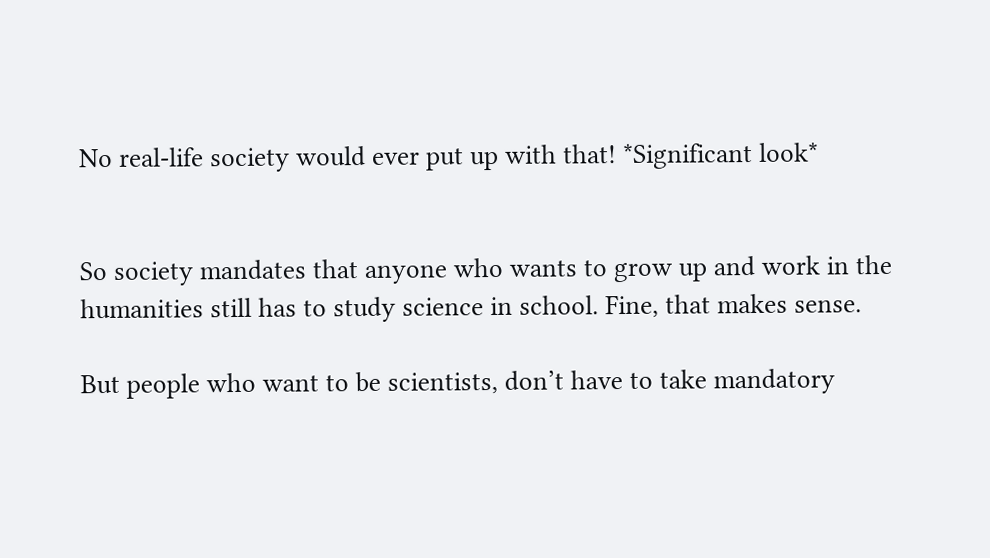No real-life society would ever put up with that! *Significant look*


So society mandates that anyone who wants to grow up and work in the humanities still has to study science in school. Fine, that makes sense.

But people who want to be scientists, don’t have to take mandatory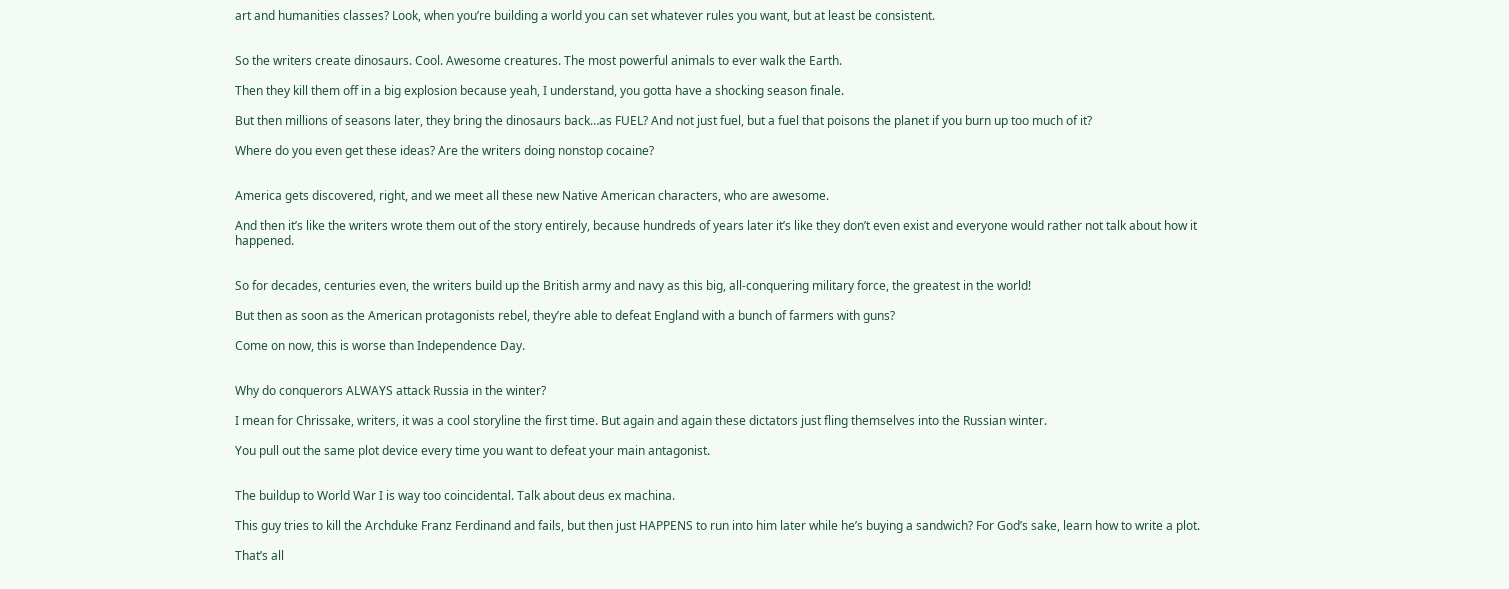art and humanities classes? Look, when you’re building a world you can set whatever rules you want, but at least be consistent.


So the writers create dinosaurs. Cool. Awesome creatures. The most powerful animals to ever walk the Earth.

Then they kill them off in a big explosion because yeah, I understand, you gotta have a shocking season finale.

But then millions of seasons later, they bring the dinosaurs back…as FUEL? And not just fuel, but a fuel that poisons the planet if you burn up too much of it?

Where do you even get these ideas? Are the writers doing nonstop cocaine?


America gets discovered, right, and we meet all these new Native American characters, who are awesome.

And then it’s like the writers wrote them out of the story entirely, because hundreds of years later it’s like they don’t even exist and everyone would rather not talk about how it happened.


So for decades, centuries even, the writers build up the British army and navy as this big, all-conquering military force, the greatest in the world!

But then as soon as the American protagonists rebel, they’re able to defeat England with a bunch of farmers with guns?

Come on now, this is worse than Independence Day.


Why do conquerors ALWAYS attack Russia in the winter?

I mean for Chrissake, writers, it was a cool storyline the first time. But again and again these dictators just fling themselves into the Russian winter.

You pull out the same plot device every time you want to defeat your main antagonist.


The buildup to World War I is way too coincidental. Talk about deus ex machina.

This guy tries to kill the Archduke Franz Ferdinand and fails, but then just HAPPENS to run into him later while he’s buying a sandwich? For God’s sake, learn how to write a plot.

That’s all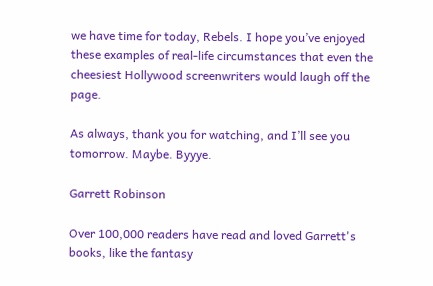we have time for today, Rebels. I hope you’ve enjoyed these examples of real-life circumstances that even the cheesiest Hollywood screenwriters would laugh off the page.

As always, thank you for watching, and I’ll see you tomorrow. Maybe. Byyye.

Garrett Robinson

Over 100,000 readers have read and loved Garrett's books, like the fantasy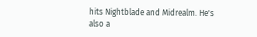hits Nightblade and Midrealm. He's also a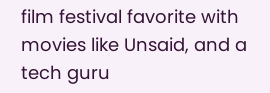film festival favorite with movies like Unsaid, and a tech guru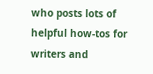who posts lots of helpful how-tos for writers and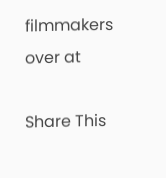filmmakers over at

Share This